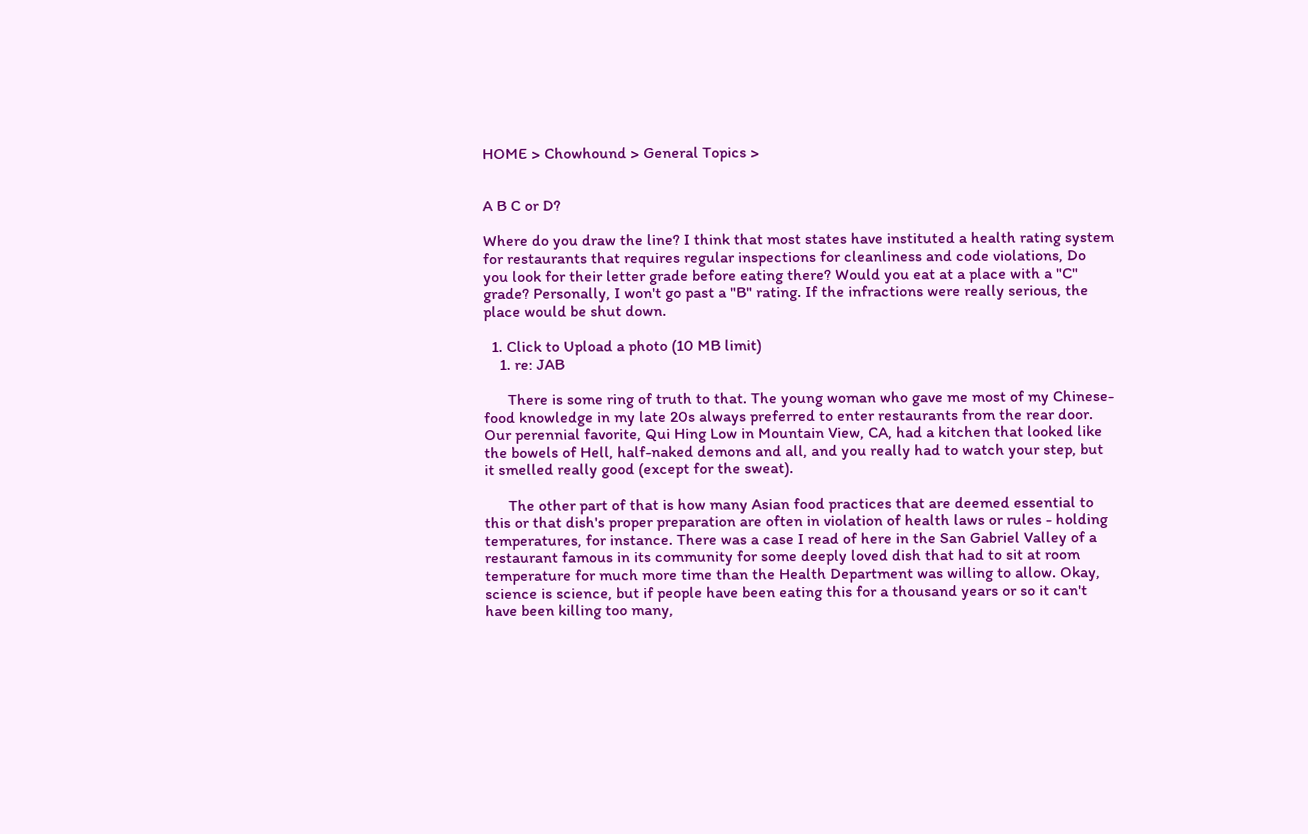HOME > Chowhound > General Topics >


A B C or D?

Where do you draw the line? I think that most states have instituted a health rating system for restaurants that requires regular inspections for cleanliness and code violations, Do you look for their letter grade before eating there? Would you eat at a place with a "C" grade? Personally, I won't go past a "B" rating. If the infractions were really serious, the place would be shut down.

  1. Click to Upload a photo (10 MB limit)
    1. re: JAB

      There is some ring of truth to that. The young woman who gave me most of my Chinese-food knowledge in my late 20s always preferred to enter restaurants from the rear door. Our perennial favorite, Qui Hing Low in Mountain View, CA, had a kitchen that looked like the bowels of Hell, half-naked demons and all, and you really had to watch your step, but it smelled really good (except for the sweat).

      The other part of that is how many Asian food practices that are deemed essential to this or that dish's proper preparation are often in violation of health laws or rules - holding temperatures, for instance. There was a case I read of here in the San Gabriel Valley of a restaurant famous in its community for some deeply loved dish that had to sit at room temperature for much more time than the Health Department was willing to allow. Okay, science is science, but if people have been eating this for a thousand years or so it can't have been killing too many,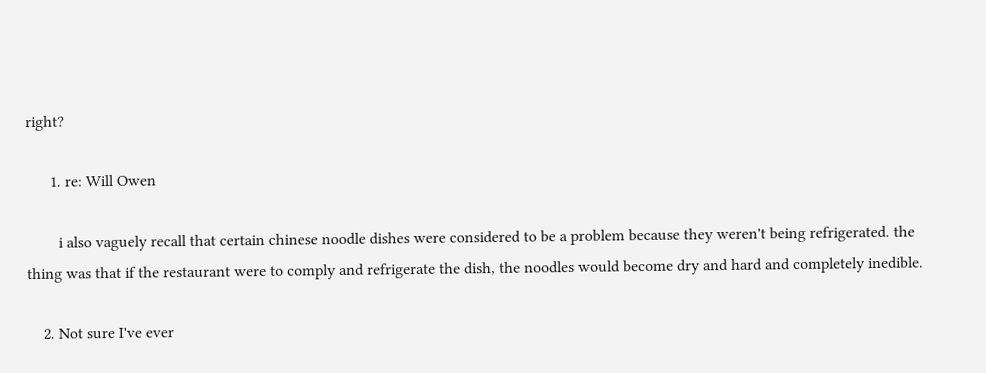right?

      1. re: Will Owen

        i also vaguely recall that certain chinese noodle dishes were considered to be a problem because they weren't being refrigerated. the thing was that if the restaurant were to comply and refrigerate the dish, the noodles would become dry and hard and completely inedible.

    2. Not sure I've ever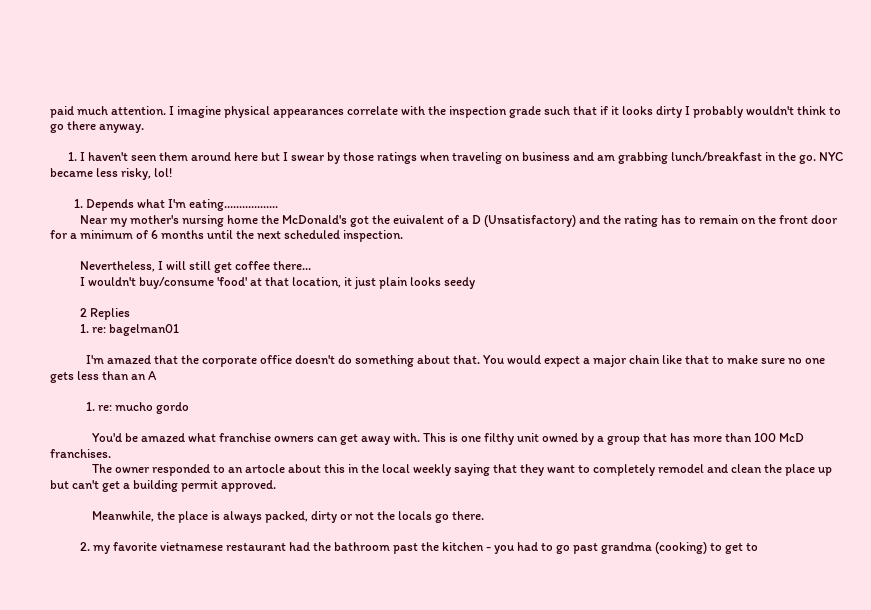paid much attention. I imagine physical appearances correlate with the inspection grade such that if it looks dirty I probably wouldn't think to go there anyway.

      1. I haven't seen them around here but I swear by those ratings when traveling on business and am grabbing lunch/breakfast in the go. NYC became less risky, lol!

        1. Depends what I'm eating..................
          Near my mother's nursing home the McDonald's got the euivalent of a D (Unsatisfactory) and the rating has to remain on the front door for a minimum of 6 months until the next scheduled inspection.

          Nevertheless, I will still get coffee there...
          I wouldn't buy/consume 'food' at that location, it just plain looks seedy

          2 Replies
          1. re: bagelman01

            I'm amazed that the corporate office doesn't do something about that. You would expect a major chain like that to make sure no one gets less than an A

            1. re: mucho gordo

              You'd be amazed what franchise owners can get away with. This is one filthy unit owned by a group that has more than 100 McD franchises.
              The owner responded to an artocle about this in the local weekly saying that they want to completely remodel and clean the place up but can't get a building permit approved.

              Meanwhile, the place is always packed, dirty or not the locals go there.

          2. my favorite vietnamese restaurant had the bathroom past the kitchen - you had to go past grandma (cooking) to get to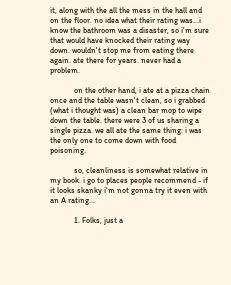it, along with the all the mess in the hall and on the floor. no idea what their rating was...i know the bathroom was a disaster, so i'm sure that would have knocked their rating way down. wouldn't stop me from eating there again. ate there for years. never had a problem.

            on the other hand, i ate at a pizza chain once and the table wasn't clean, so i grabbed (what i thought was) a clean bar mop to wipe down the table. there were 3 of us sharing a single pizza. we all ate the same thing: i was the only one to come down with food poisoning.

            so, cleanliness is somewhat relative in my book. i go to places people recommend - if it looks skanky i'm not gonna try it even with an A rating...

            1. Folks, just a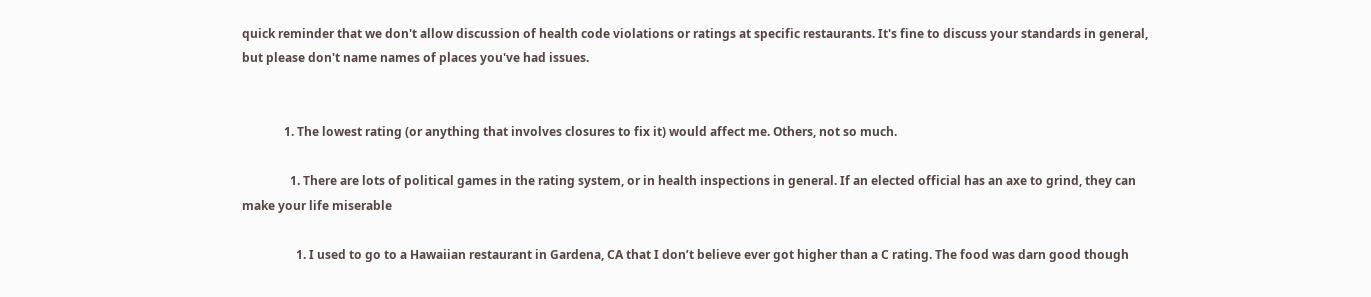quick reminder that we don't allow discussion of health code violations or ratings at specific restaurants. It's fine to discuss your standards in general, but please don't name names of places you've had issues.


              1. The lowest rating (or anything that involves closures to fix it) would affect me. Others, not so much.

                1. There are lots of political games in the rating system, or in health inspections in general. If an elected official has an axe to grind, they can make your life miserable

                  1. I used to go to a Hawaiian restaurant in Gardena, CA that I don’t believe ever got higher than a C rating. The food was darn good though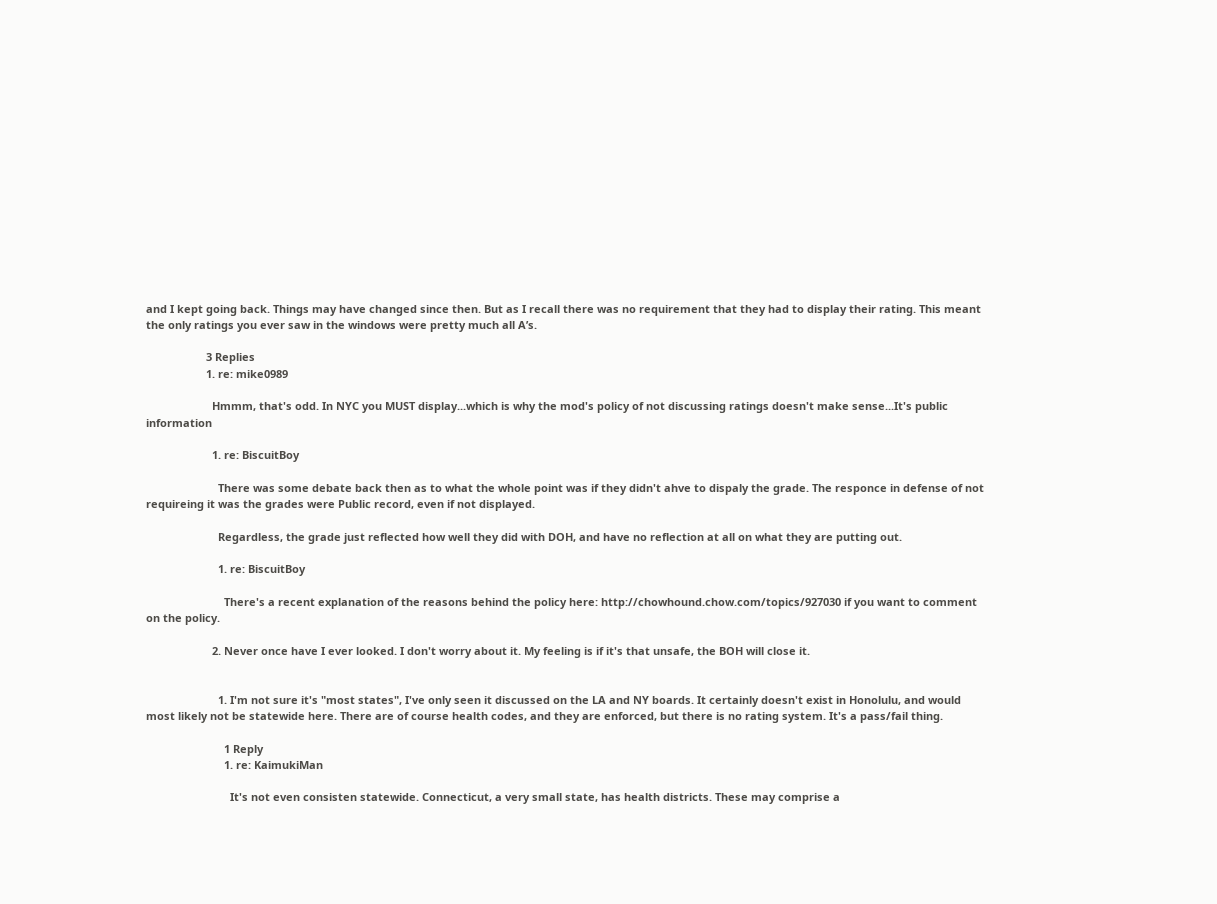and I kept going back. Things may have changed since then. But as I recall there was no requirement that they had to display their rating. This meant the only ratings you ever saw in the windows were pretty much all A’s.

                    3 Replies
                    1. re: mike0989

                      Hmmm, that's odd. In NYC you MUST display...which is why the mod's policy of not discussing ratings doesn't make sense...It's public information

                      1. re: BiscuitBoy

                        There was some debate back then as to what the whole point was if they didn't ahve to dispaly the grade. The responce in defense of not requireing it was the grades were Public record, even if not displayed.

                        Regardless, the grade just reflected how well they did with DOH, and have no reflection at all on what they are putting out.

                        1. re: BiscuitBoy

                          There's a recent explanation of the reasons behind the policy here: http://chowhound.chow.com/topics/927030 if you want to comment on the policy.

                      2. Never once have I ever looked. I don't worry about it. My feeling is if it's that unsafe, the BOH will close it.


                        1. I'm not sure it's "most states", I've only seen it discussed on the LA and NY boards. It certainly doesn't exist in Honolulu, and would most likely not be statewide here. There are of course health codes, and they are enforced, but there is no rating system. It's a pass/fail thing.

                          1 Reply
                          1. re: KaimukiMan

                            It's not even consisten statewide. Connecticut, a very small state, has health districts. These may comprise a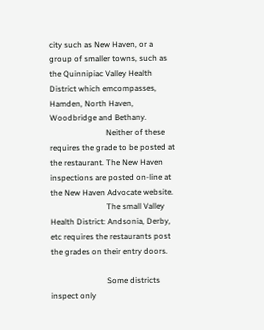city such as New Haven, or a group of smaller towns, such as the Quinnipiac Valley Health District which emcompasses, Hamden, North Haven, Woodbridge and Bethany.
                            Neither of these requires the grade to be posted at the restaurant. The New Haven inspections are posted on-line at the New Haven Advocate website.
                            The small Valley Health District: Andsonia, Derby, etc requires the restaurants post the grades on their entry doors.

                            Some districts inspect only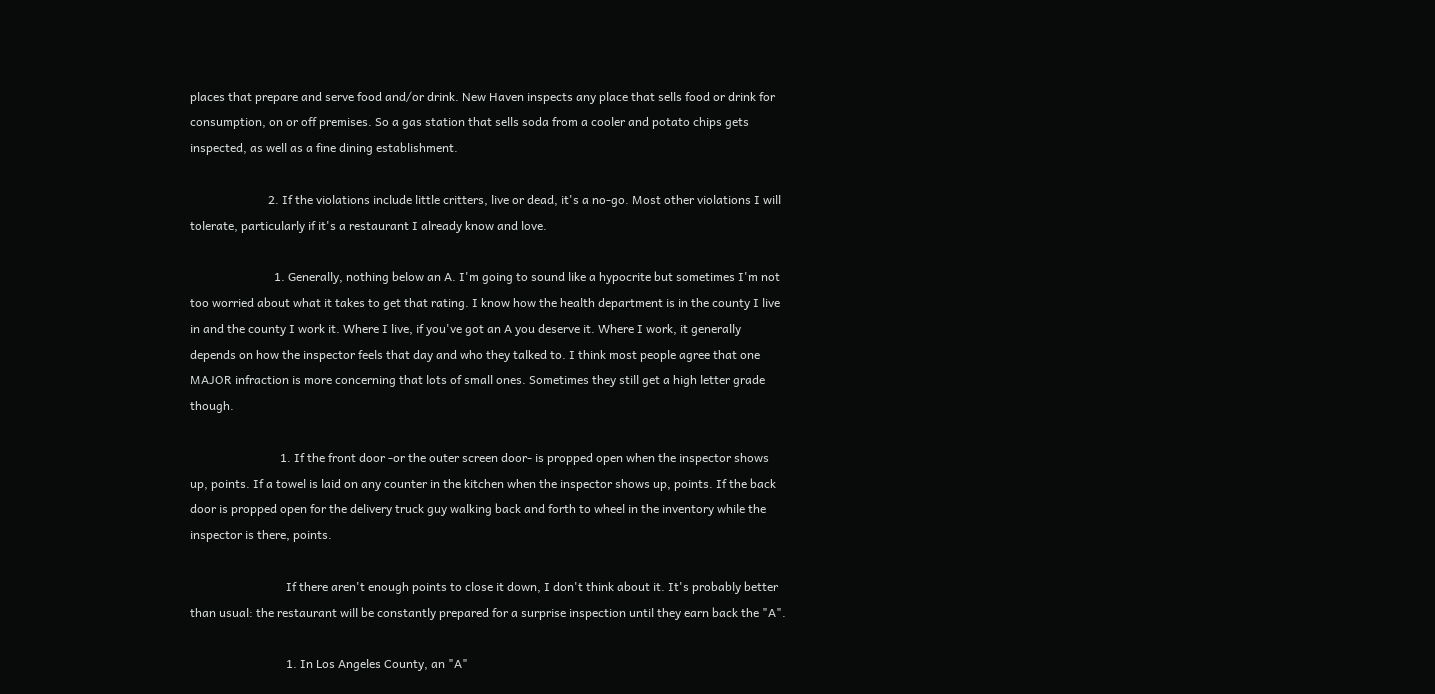places that prepare and serve food and/or drink. New Haven inspects any place that sells food or drink for consumption, on or off premises. So a gas station that sells soda from a cooler and potato chips gets inspected, as well as a fine dining establishment.

                          2. If the violations include little critters, live or dead, it's a no-go. Most other violations I will tolerate, particularly if it's a restaurant I already know and love.

                            1. Generally, nothing below an A. I'm going to sound like a hypocrite but sometimes I'm not too worried about what it takes to get that rating. I know how the health department is in the county I live in and the county I work it. Where I live, if you've got an A you deserve it. Where I work, it generally depends on how the inspector feels that day and who they talked to. I think most people agree that one MAJOR infraction is more concerning that lots of small ones. Sometimes they still get a high letter grade though.

                              1. If the front door -or the outer screen door- is propped open when the inspector shows up, points. If a towel is laid on any counter in the kitchen when the inspector shows up, points. If the back door is propped open for the delivery truck guy walking back and forth to wheel in the inventory while the inspector is there, points.

                                If there aren't enough points to close it down, I don't think about it. It's probably better than usual: the restaurant will be constantly prepared for a surprise inspection until they earn back the "A".

                                1. In Los Angeles County, an "A"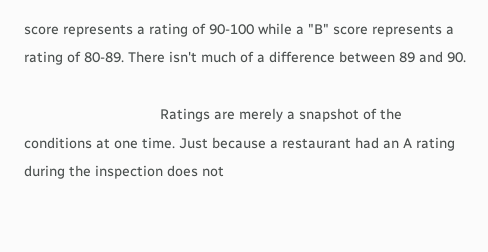score represents a rating of 90-100 while a "B" score represents a rating of 80-89. There isn't much of a difference between 89 and 90.

                                  Ratings are merely a snapshot of the conditions at one time. Just because a restaurant had an A rating during the inspection does not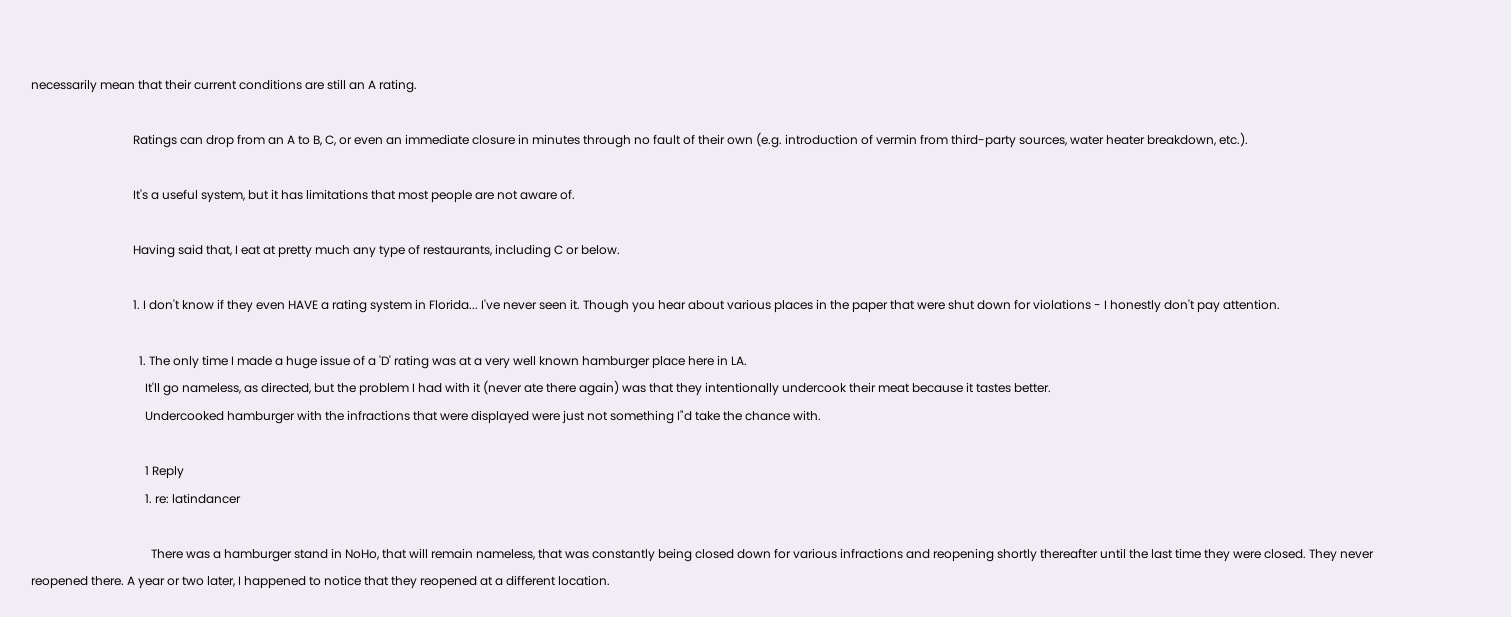necessarily mean that their current conditions are still an A rating.

                                  Ratings can drop from an A to B, C, or even an immediate closure in minutes through no fault of their own (e.g. introduction of vermin from third-party sources, water heater breakdown, etc.).

                                  It's a useful system, but it has limitations that most people are not aware of.

                                  Having said that, I eat at pretty much any type of restaurants, including C or below.

                                  1. I don't know if they even HAVE a rating system in Florida... I've never seen it. Though you hear about various places in the paper that were shut down for violations - I honestly don't pay attention.

                                    1. The only time I made a huge issue of a 'D' rating was at a very well known hamburger place here in LA.
                                      It'll go nameless, as directed, but the problem I had with it (never ate there again) was that they intentionally undercook their meat because it tastes better.
                                      Undercooked hamburger with the infractions that were displayed were just not something I"d take the chance with.

                                      1 Reply
                                      1. re: latindancer

                                        There was a hamburger stand in NoHo, that will remain nameless, that was constantly being closed down for various infractions and reopening shortly thereafter until the last time they were closed. They never reopened there. A year or two later, I happened to notice that they reopened at a different location.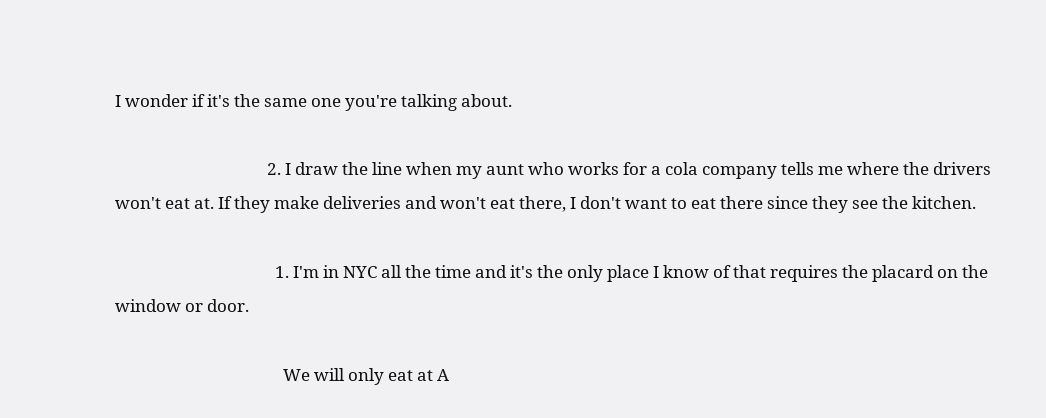I wonder if it's the same one you're talking about.

                                      2. I draw the line when my aunt who works for a cola company tells me where the drivers won't eat at. If they make deliveries and won't eat there, I don't want to eat there since they see the kitchen.

                                        1. I'm in NYC all the time and it's the only place I know of that requires the placard on the window or door.

                                          We will only eat at A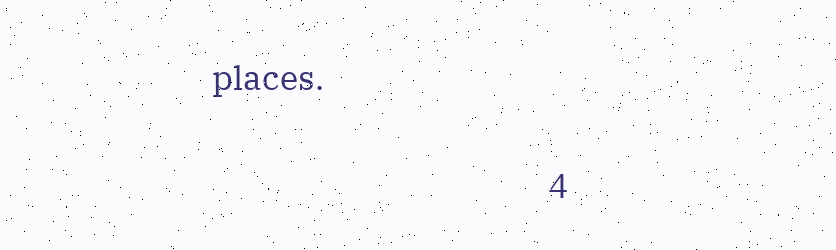places.

                                          4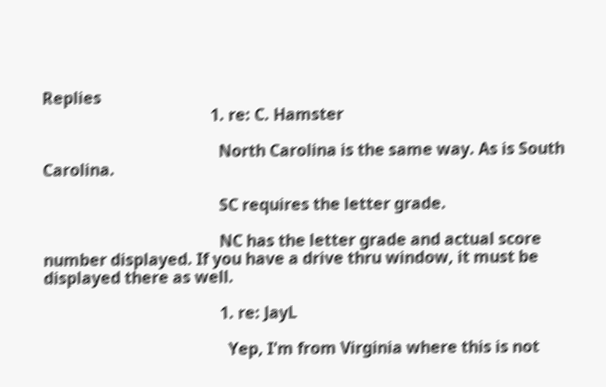Replies
                                          1. re: C. Hamster

                                            North Carolina is the same way. As is South Carolina.

                                            SC requires the letter grade.

                                            NC has the letter grade and actual score number displayed. If you have a drive thru window, it must be displayed there as well.

                                            1. re: JayL

                                              Yep, I'm from Virginia where this is not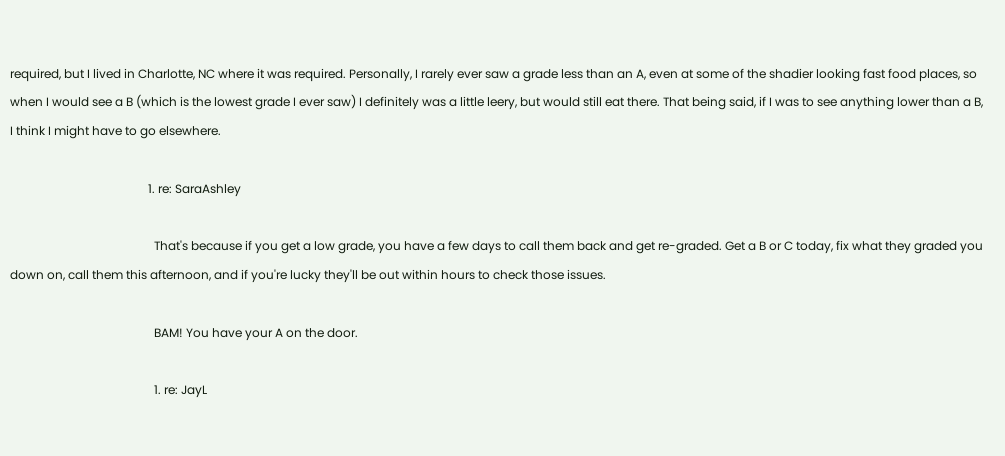required, but I lived in Charlotte, NC where it was required. Personally, I rarely ever saw a grade less than an A, even at some of the shadier looking fast food places, so when I would see a B (which is the lowest grade I ever saw) I definitely was a little leery, but would still eat there. That being said, if I was to see anything lower than a B, I think I might have to go elsewhere.

                                              1. re: SaraAshley

                                                That's because if you get a low grade, you have a few days to call them back and get re-graded. Get a B or C today, fix what they graded you down on, call them this afternoon, and if you're lucky they'll be out within hours to check those issues.

                                                BAM! You have your A on the door.

                                                1. re: JayL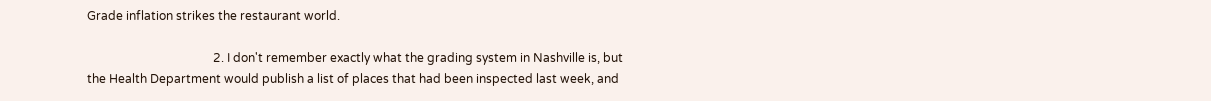Grade inflation strikes the restaurant world.

                                          2. I don't remember exactly what the grading system in Nashville is, but the Health Department would publish a list of places that had been inspected last week, and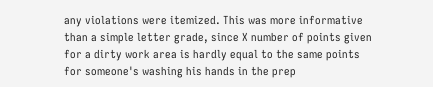any violations were itemized. This was more informative than a simple letter grade, since X number of points given for a dirty work area is hardly equal to the same points for someone's washing his hands in the prep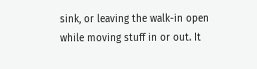sink, or leaving the walk-in open while moving stuff in or out. It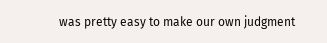was pretty easy to make our own judgment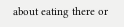about eating there or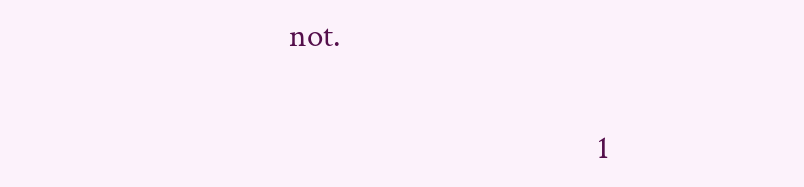not.

                                            1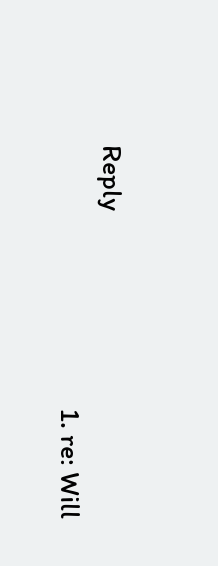Reply
                                            1. re: Will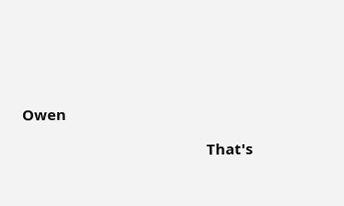Owen

                                              That's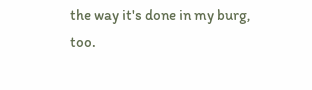the way it's done in my burg, too.